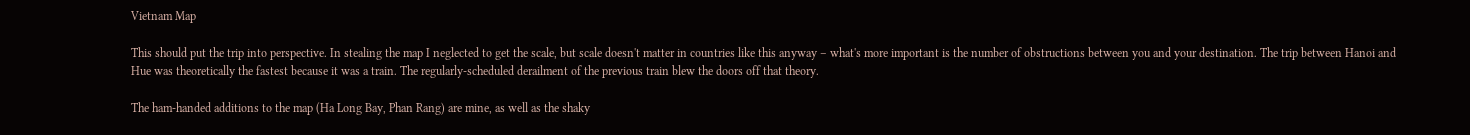Vietnam Map

This should put the trip into perspective. In stealing the map I neglected to get the scale, but scale doesn't matter in countries like this anyway – what's more important is the number of obstructions between you and your destination. The trip between Hanoi and Hue was theoretically the fastest because it was a train. The regularly-scheduled derailment of the previous train blew the doors off that theory.

The ham-handed additions to the map (Ha Long Bay, Phan Rang) are mine, as well as the shaky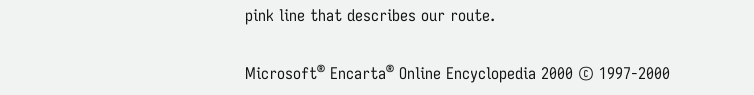pink line that describes our route.

Microsoft® Encarta® Online Encyclopedia 2000 © 1997-2000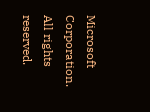Microsoft Corporation. All rights reserved.